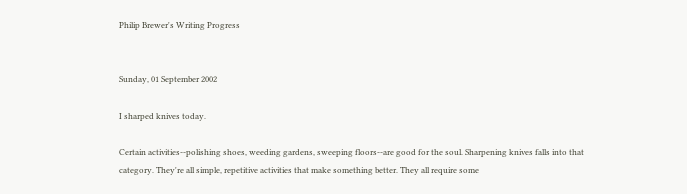Philip Brewer's Writing Progress


Sunday, 01 September 2002

I sharped knives today.

Certain activities--polishing shoes, weeding gardens, sweeping floors--are good for the soul. Sharpening knives falls into that category. They're all simple, repetitive activities that make something better. They all require some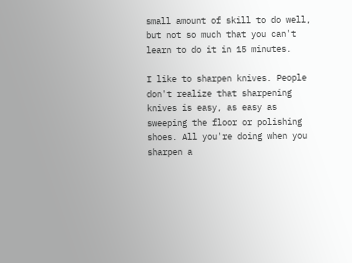small amount of skill to do well, but not so much that you can't learn to do it in 15 minutes.

I like to sharpen knives. People don't realize that sharpening knives is easy, as easy as sweeping the floor or polishing shoes. All you're doing when you sharpen a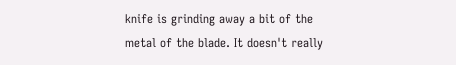knife is grinding away a bit of the metal of the blade. It doesn't really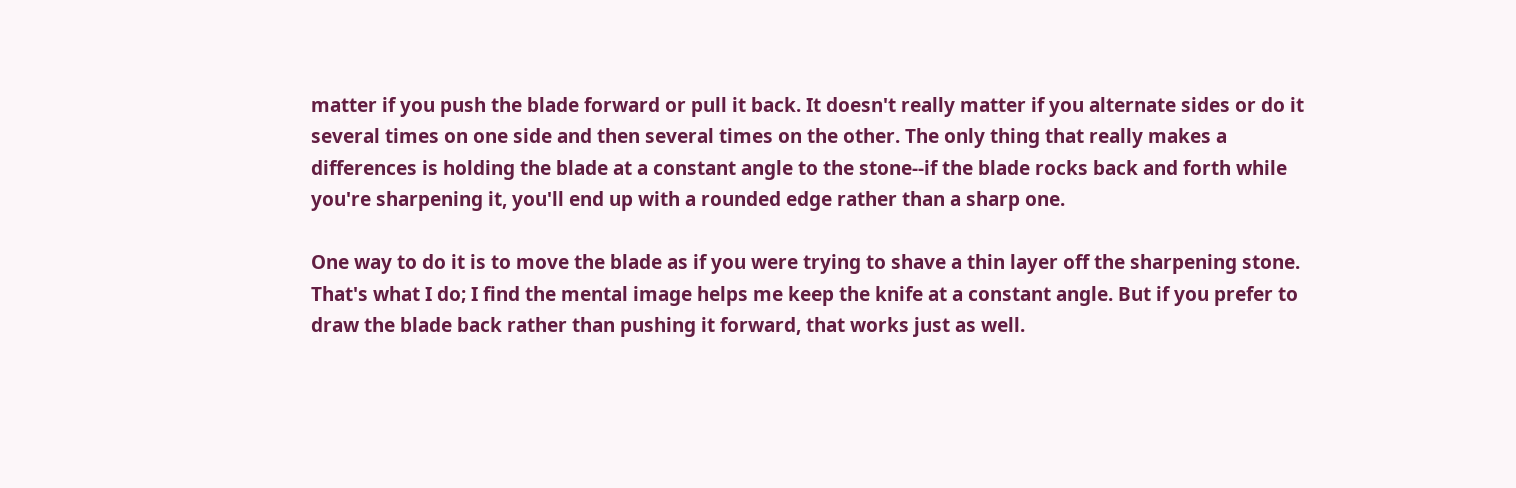matter if you push the blade forward or pull it back. It doesn't really matter if you alternate sides or do it several times on one side and then several times on the other. The only thing that really makes a differences is holding the blade at a constant angle to the stone--if the blade rocks back and forth while you're sharpening it, you'll end up with a rounded edge rather than a sharp one.

One way to do it is to move the blade as if you were trying to shave a thin layer off the sharpening stone. That's what I do; I find the mental image helps me keep the knife at a constant angle. But if you prefer to draw the blade back rather than pushing it forward, that works just as well.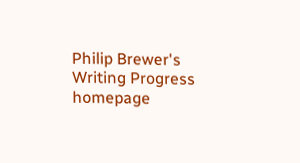Philip Brewer's Writing Progress homepage